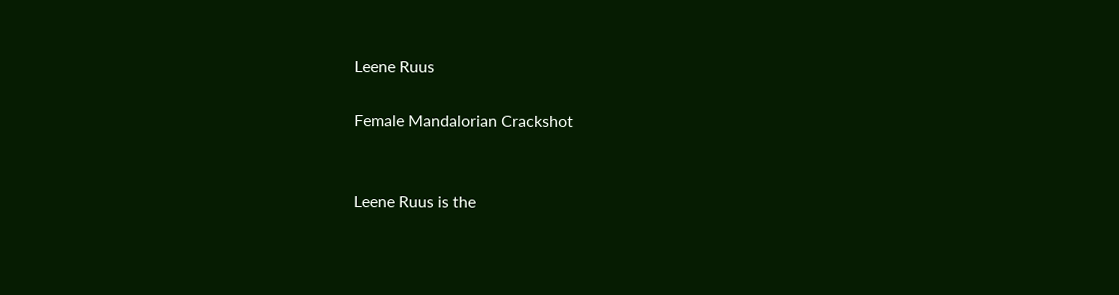Leene Ruus

Female Mandalorian Crackshot


Leene Ruus is the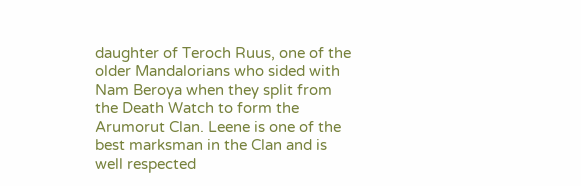daughter of Teroch Ruus, one of the older Mandalorians who sided with Nam Beroya when they split from the Death Watch to form the Arumorut Clan. Leene is one of the best marksman in the Clan and is well respected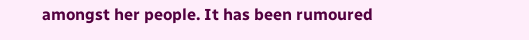amongst her people. It has been rumoured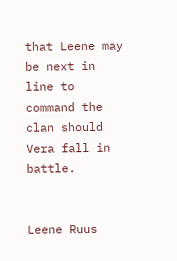that Leene may be next in line to command the clan should Vera fall in battle.


Leene Ruus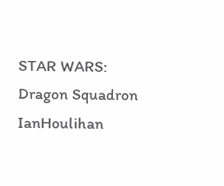STAR WARS: Dragon Squadron IanHoulihan